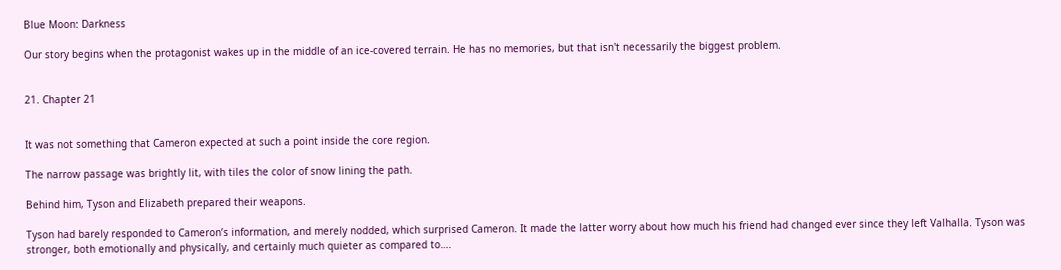Blue Moon: Darkness

Our story begins when the protagonist wakes up in the middle of an ice-covered terrain. He has no memories, but that isn't necessarily the biggest problem.


21. Chapter 21


It was not something that Cameron expected at such a point inside the core region.

The narrow passage was brightly lit, with tiles the color of snow lining the path.

Behind him, Tyson and Elizabeth prepared their weapons.

Tyson had barely responded to Cameron’s information, and merely nodded, which surprised Cameron. It made the latter worry about how much his friend had changed ever since they left Valhalla. Tyson was stronger, both emotionally and physically, and certainly much quieter as compared to….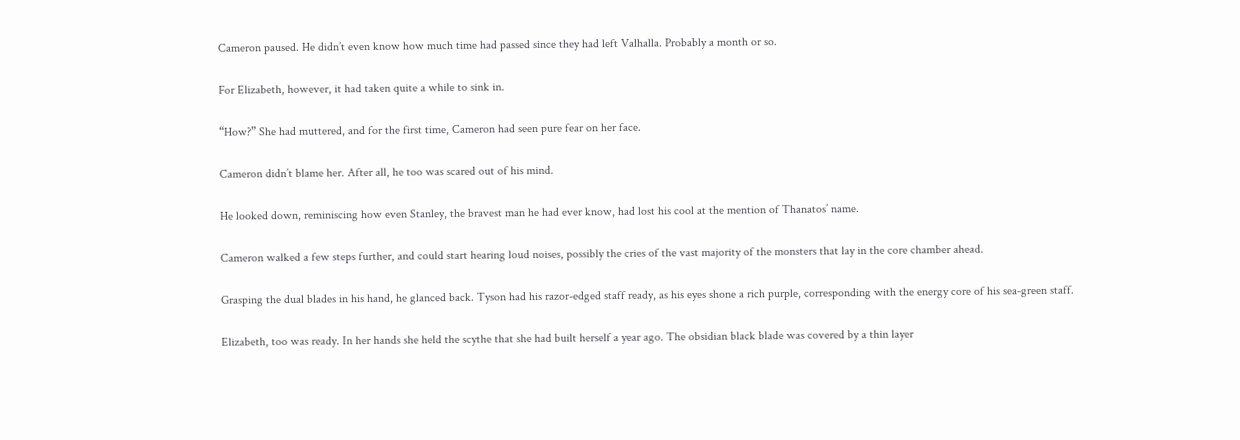Cameron paused. He didn’t even know how much time had passed since they had left Valhalla. Probably a month or so.

For Elizabeth, however, it had taken quite a while to sink in.

“How?” She had muttered, and for the first time, Cameron had seen pure fear on her face.

Cameron didn’t blame her. After all, he too was scared out of his mind.

He looked down, reminiscing how even Stanley, the bravest man he had ever know, had lost his cool at the mention of Thanatos’ name.

Cameron walked a few steps further, and could start hearing loud noises, possibly the cries of the vast majority of the monsters that lay in the core chamber ahead.

Grasping the dual blades in his hand, he glanced back. Tyson had his razor-edged staff ready, as his eyes shone a rich purple, corresponding with the energy core of his sea-green staff.

Elizabeth, too was ready. In her hands she held the scythe that she had built herself a year ago. The obsidian black blade was covered by a thin layer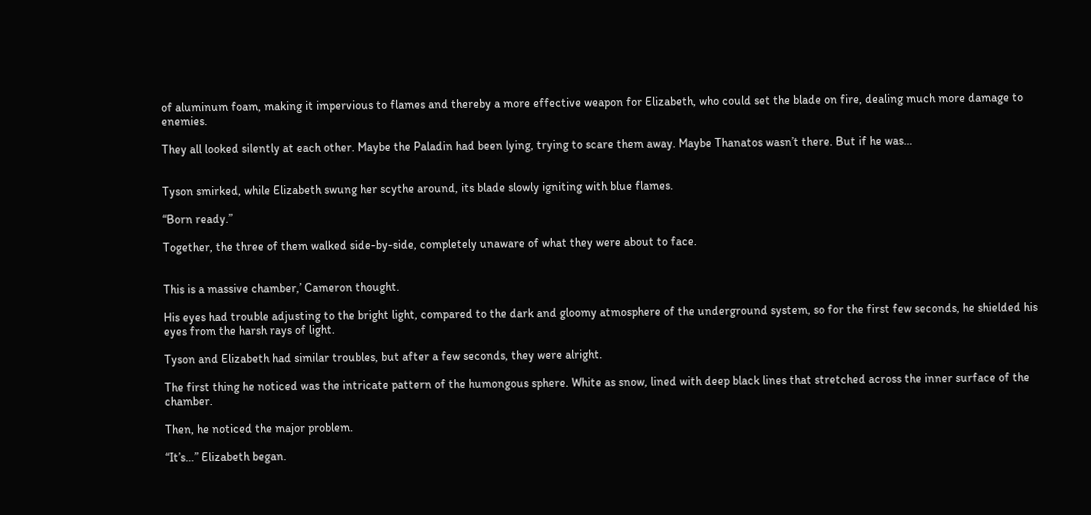of aluminum foam, making it impervious to flames and thereby a more effective weapon for Elizabeth, who could set the blade on fire, dealing much more damage to enemies.

They all looked silently at each other. Maybe the Paladin had been lying, trying to scare them away. Maybe Thanatos wasn’t there. But if he was…


Tyson smirked, while Elizabeth swung her scythe around, its blade slowly igniting with blue flames.

“Born ready.”

Together, the three of them walked side-by-side, completely unaware of what they were about to face.


This is a massive chamber,’ Cameron thought.

His eyes had trouble adjusting to the bright light, compared to the dark and gloomy atmosphere of the underground system, so for the first few seconds, he shielded his eyes from the harsh rays of light.

Tyson and Elizabeth had similar troubles, but after a few seconds, they were alright.

The first thing he noticed was the intricate pattern of the humongous sphere. White as snow, lined with deep black lines that stretched across the inner surface of the chamber.

Then, he noticed the major problem.

“It’s…” Elizabeth began.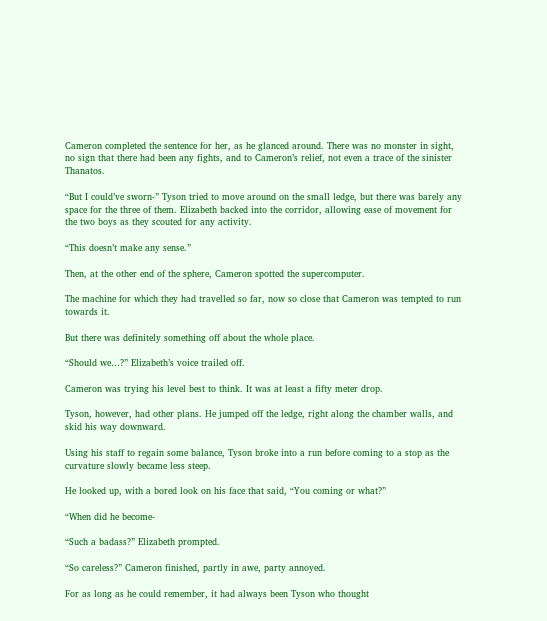Cameron completed the sentence for her, as he glanced around. There was no monster in sight, no sign that there had been any fights, and to Cameron’s relief, not even a trace of the sinister Thanatos.

“But I could’ve sworn-” Tyson tried to move around on the small ledge, but there was barely any space for the three of them. Elizabeth backed into the corridor, allowing ease of movement for the two boys as they scouted for any activity.

“This doesn’t make any sense.”

Then, at the other end of the sphere, Cameron spotted the supercomputer.

The machine for which they had travelled so far, now so close that Cameron was tempted to run towards it.

But there was definitely something off about the whole place.

“Should we…?” Elizabeth’s voice trailed off.

Cameron was trying his level best to think. It was at least a fifty meter drop.

Tyson, however, had other plans. He jumped off the ledge, right along the chamber walls, and skid his way downward.

Using his staff to regain some balance, Tyson broke into a run before coming to a stop as the curvature slowly became less steep.

He looked up, with a bored look on his face that said, “You coming or what?”

“When did he become-

“Such a badass?” Elizabeth prompted.

“So careless?” Cameron finished, partly in awe, party annoyed.

For as long as he could remember, it had always been Tyson who thought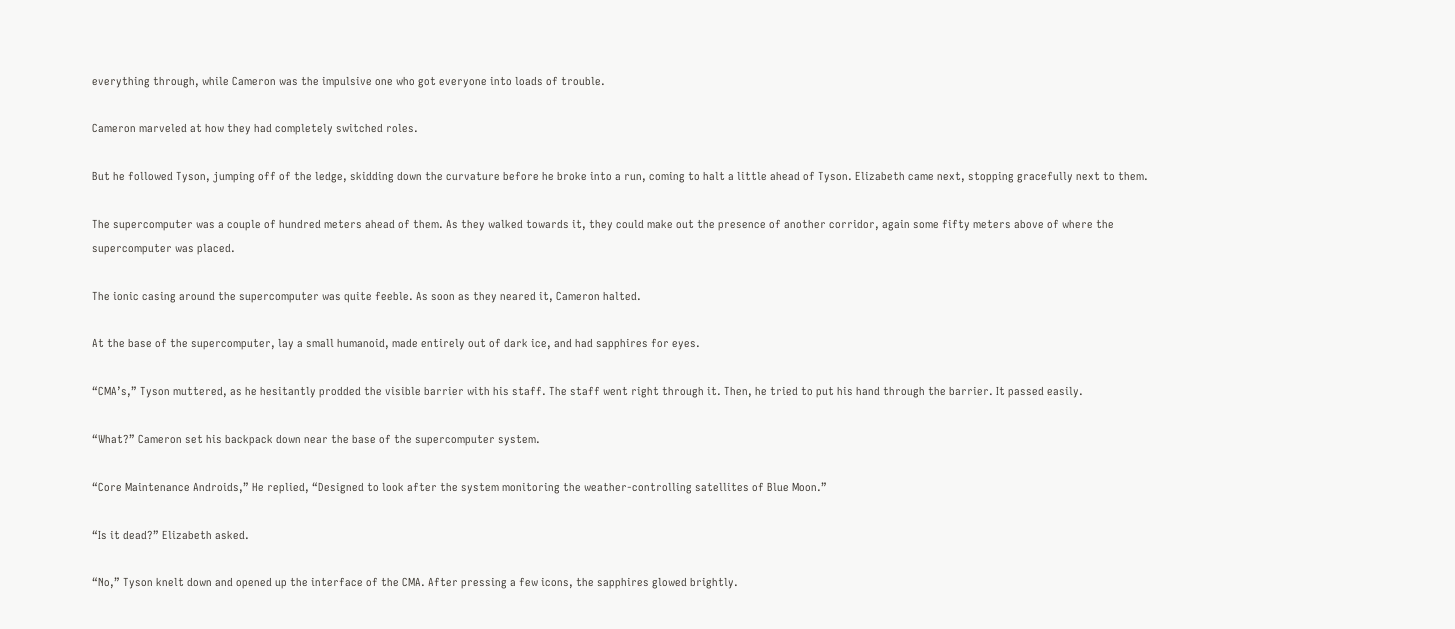everything through, while Cameron was the impulsive one who got everyone into loads of trouble.

Cameron marveled at how they had completely switched roles.

But he followed Tyson, jumping off of the ledge, skidding down the curvature before he broke into a run, coming to halt a little ahead of Tyson. Elizabeth came next, stopping gracefully next to them.

The supercomputer was a couple of hundred meters ahead of them. As they walked towards it, they could make out the presence of another corridor, again some fifty meters above of where the supercomputer was placed.

The ionic casing around the supercomputer was quite feeble. As soon as they neared it, Cameron halted.

At the base of the supercomputer, lay a small humanoid, made entirely out of dark ice, and had sapphires for eyes.

“CMA’s,” Tyson muttered, as he hesitantly prodded the visible barrier with his staff. The staff went right through it. Then, he tried to put his hand through the barrier. It passed easily.

“What?” Cameron set his backpack down near the base of the supercomputer system.

“Core Maintenance Androids,” He replied, “Designed to look after the system monitoring the weather-controlling satellites of Blue Moon.”

“Is it dead?” Elizabeth asked.

“No,” Tyson knelt down and opened up the interface of the CMA. After pressing a few icons, the sapphires glowed brightly.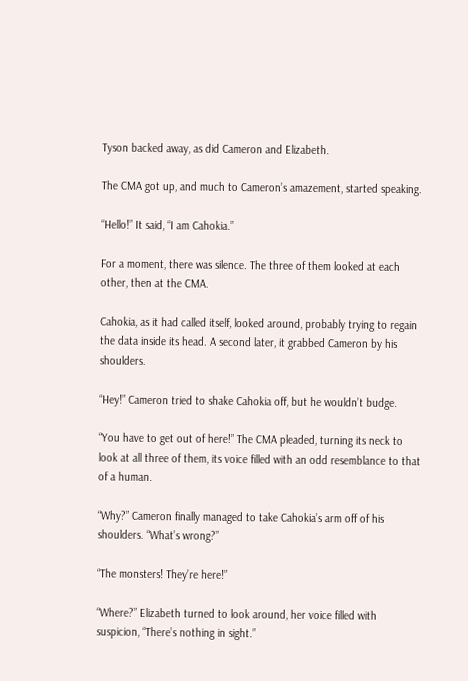Tyson backed away, as did Cameron and Elizabeth.

The CMA got up, and much to Cameron’s amazement, started speaking.

“Hello!” It said, “I am Cahokia.”

For a moment, there was silence. The three of them looked at each other, then at the CMA.

Cahokia, as it had called itself, looked around, probably trying to regain the data inside its head. A second later, it grabbed Cameron by his shoulders.

“Hey!” Cameron tried to shake Cahokia off, but he wouldn’t budge.

“You have to get out of here!” The CMA pleaded, turning its neck to look at all three of them, its voice filled with an odd resemblance to that of a human.

“Why?” Cameron finally managed to take Cahokia’s arm off of his shoulders. “What’s wrong?”

“The monsters! They’re here!”

“Where?” Elizabeth turned to look around, her voice filled with suspicion, “There’s nothing in sight.”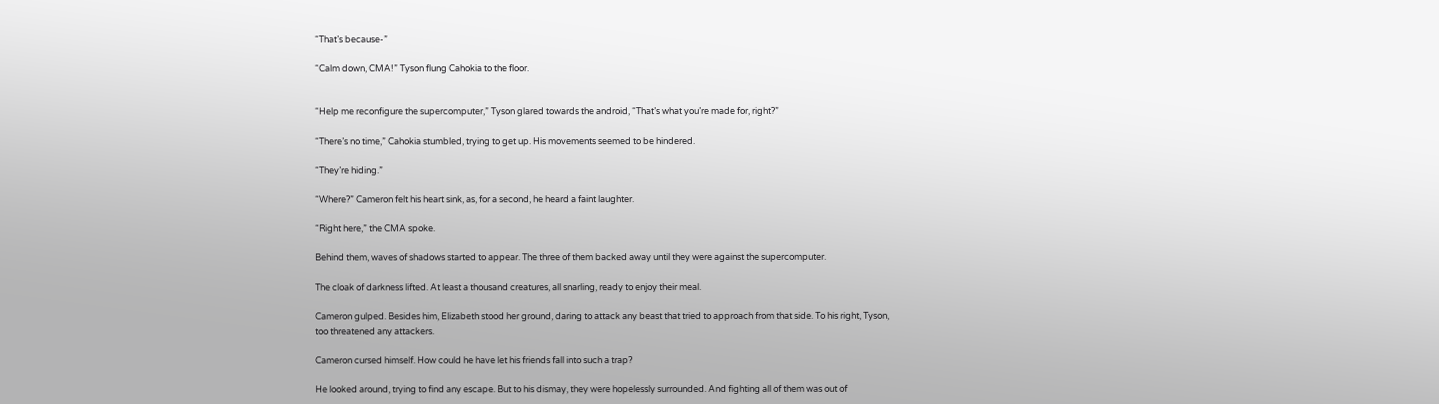“That’s because-”

“Calm down, CMA!” Tyson flung Cahokia to the floor.


“Help me reconfigure the supercomputer,” Tyson glared towards the android, “That’s what you’re made for, right?”

“There’s no time,” Cahokia stumbled, trying to get up. His movements seemed to be hindered.

“They’re hiding.”

“Where?” Cameron felt his heart sink, as, for a second, he heard a faint laughter.

“Right here,” the CMA spoke.

Behind them, waves of shadows started to appear. The three of them backed away until they were against the supercomputer.

The cloak of darkness lifted. At least a thousand creatures, all snarling, ready to enjoy their meal.

Cameron gulped. Besides him, Elizabeth stood her ground, daring to attack any beast that tried to approach from that side. To his right, Tyson, too threatened any attackers.

Cameron cursed himself. How could he have let his friends fall into such a trap?

He looked around, trying to find any escape. But to his dismay, they were hopelessly surrounded. And fighting all of them was out of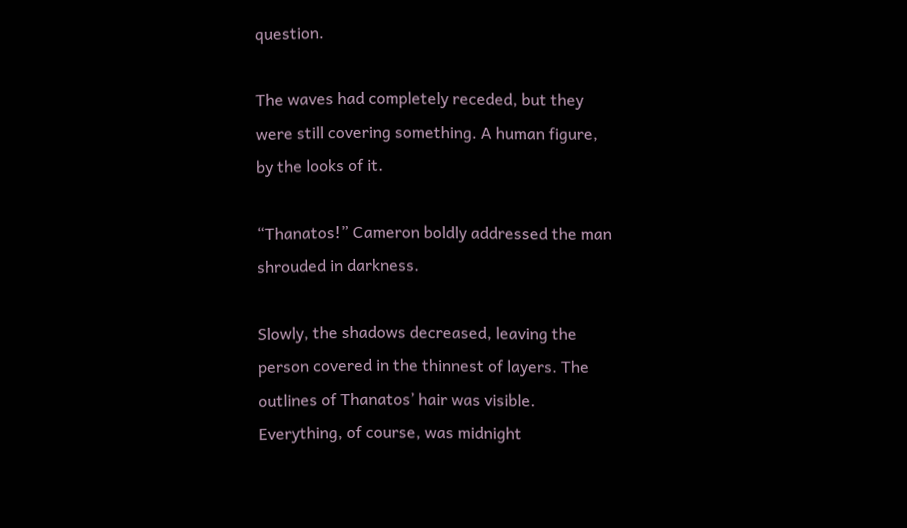question.

The waves had completely receded, but they were still covering something. A human figure, by the looks of it.

“Thanatos!” Cameron boldly addressed the man shrouded in darkness.

Slowly, the shadows decreased, leaving the person covered in the thinnest of layers. The outlines of Thanatos’ hair was visible. Everything, of course, was midnight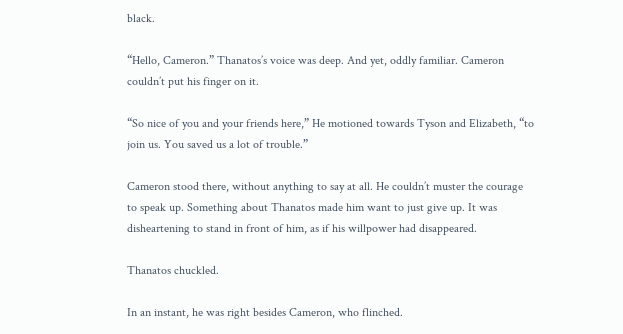black.

“Hello, Cameron.” Thanatos’s voice was deep. And yet, oddly familiar. Cameron couldn’t put his finger on it.

“So nice of you and your friends here,” He motioned towards Tyson and Elizabeth, “to join us. You saved us a lot of trouble.”

Cameron stood there, without anything to say at all. He couldn’t muster the courage to speak up. Something about Thanatos made him want to just give up. It was disheartening to stand in front of him, as if his willpower had disappeared.

Thanatos chuckled.

In an instant, he was right besides Cameron, who flinched.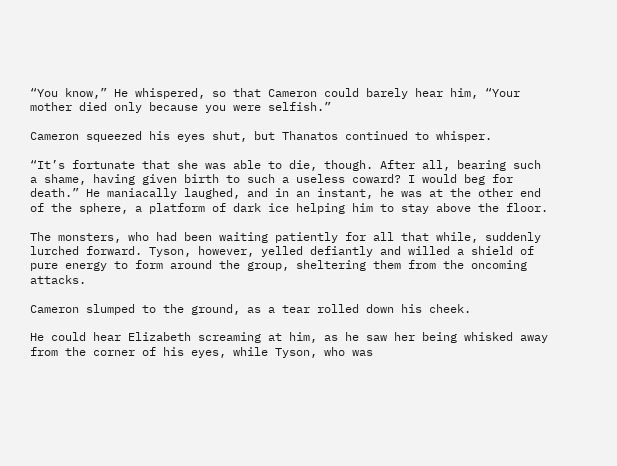“You know,” He whispered, so that Cameron could barely hear him, “Your mother died only because you were selfish.”

Cameron squeezed his eyes shut, but Thanatos continued to whisper.

“It’s fortunate that she was able to die, though. After all, bearing such a shame, having given birth to such a useless coward? I would beg for death.” He maniacally laughed, and in an instant, he was at the other end of the sphere, a platform of dark ice helping him to stay above the floor.

The monsters, who had been waiting patiently for all that while, suddenly lurched forward. Tyson, however, yelled defiantly and willed a shield of pure energy to form around the group, sheltering them from the oncoming attacks.

Cameron slumped to the ground, as a tear rolled down his cheek.

He could hear Elizabeth screaming at him, as he saw her being whisked away from the corner of his eyes, while Tyson, who was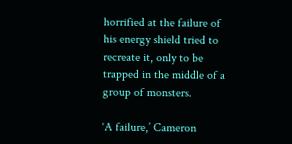horrified at the failure of his energy shield tried to recreate it, only to be trapped in the middle of a group of monsters.

‘A failure,’ Cameron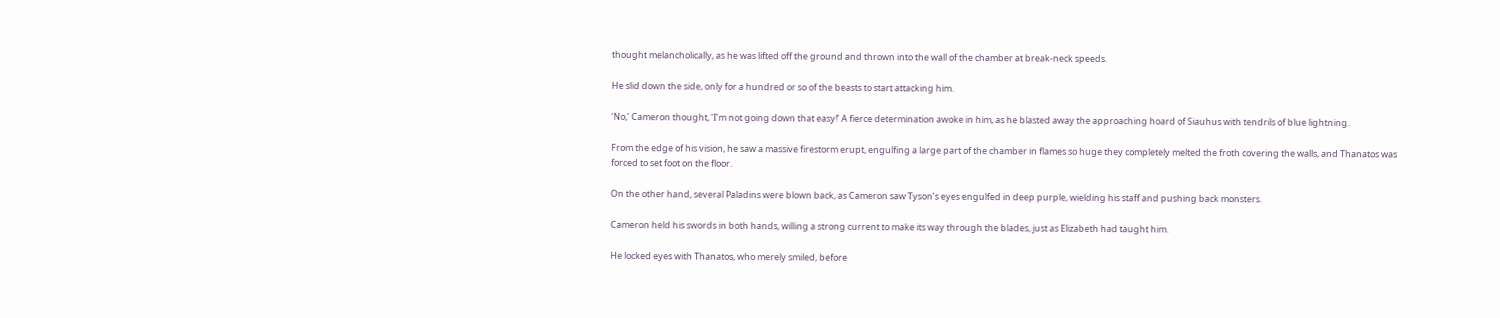thought melancholically, as he was lifted off the ground and thrown into the wall of the chamber at break-neck speeds.

He slid down the side, only for a hundred or so of the beasts to start attacking him.

‘No,’ Cameron thought, ‘I’m not going down that easy!’ A fierce determination awoke in him, as he blasted away the approaching hoard of Siauhus with tendrils of blue lightning.

From the edge of his vision, he saw a massive firestorm erupt, engulfing a large part of the chamber in flames so huge they completely melted the froth covering the walls, and Thanatos was forced to set foot on the floor.

On the other hand, several Paladins were blown back, as Cameron saw Tyson’s eyes engulfed in deep purple, wielding his staff and pushing back monsters.

Cameron held his swords in both hands, willing a strong current to make its way through the blades, just as Elizabeth had taught him.

He locked eyes with Thanatos, who merely smiled, before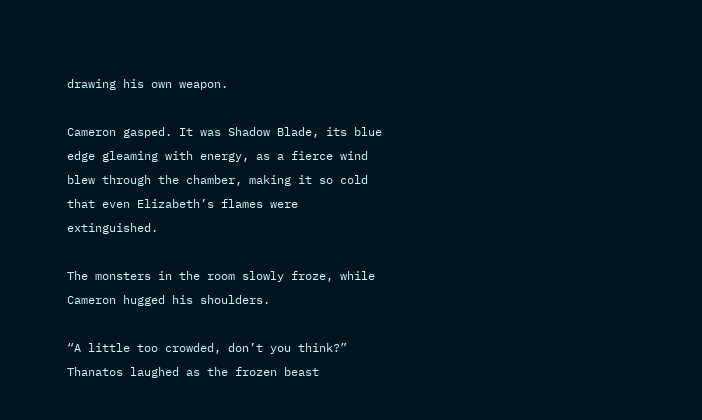drawing his own weapon.

Cameron gasped. It was Shadow Blade, its blue edge gleaming with energy, as a fierce wind blew through the chamber, making it so cold that even Elizabeth’s flames were extinguished.

The monsters in the room slowly froze, while Cameron hugged his shoulders.

“A little too crowded, don’t you think?” Thanatos laughed as the frozen beast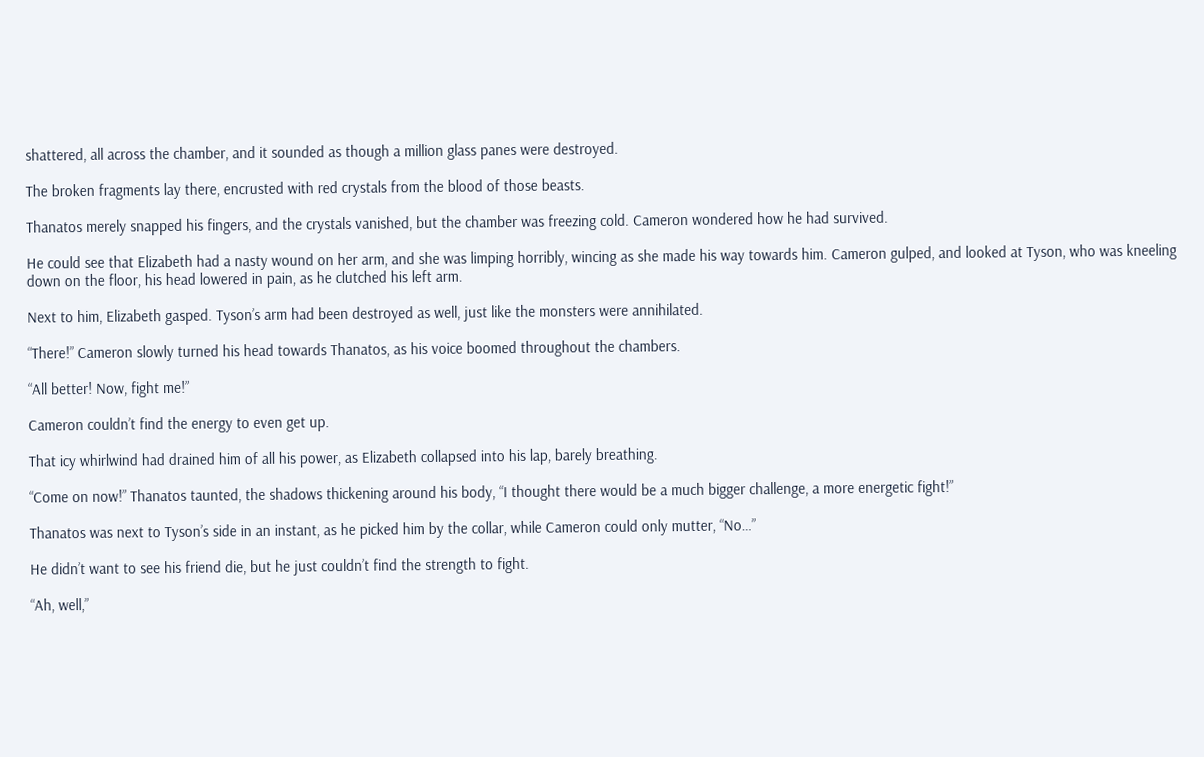shattered, all across the chamber, and it sounded as though a million glass panes were destroyed.

The broken fragments lay there, encrusted with red crystals from the blood of those beasts.

Thanatos merely snapped his fingers, and the crystals vanished, but the chamber was freezing cold. Cameron wondered how he had survived.

He could see that Elizabeth had a nasty wound on her arm, and she was limping horribly, wincing as she made his way towards him. Cameron gulped, and looked at Tyson, who was kneeling down on the floor, his head lowered in pain, as he clutched his left arm.

Next to him, Elizabeth gasped. Tyson’s arm had been destroyed as well, just like the monsters were annihilated.

“There!” Cameron slowly turned his head towards Thanatos, as his voice boomed throughout the chambers.

“All better! Now, fight me!”

Cameron couldn’t find the energy to even get up.

That icy whirlwind had drained him of all his power, as Elizabeth collapsed into his lap, barely breathing.

“Come on now!” Thanatos taunted, the shadows thickening around his body, “I thought there would be a much bigger challenge, a more energetic fight!”

Thanatos was next to Tyson’s side in an instant, as he picked him by the collar, while Cameron could only mutter, “No…”

He didn’t want to see his friend die, but he just couldn’t find the strength to fight.

“Ah, well,”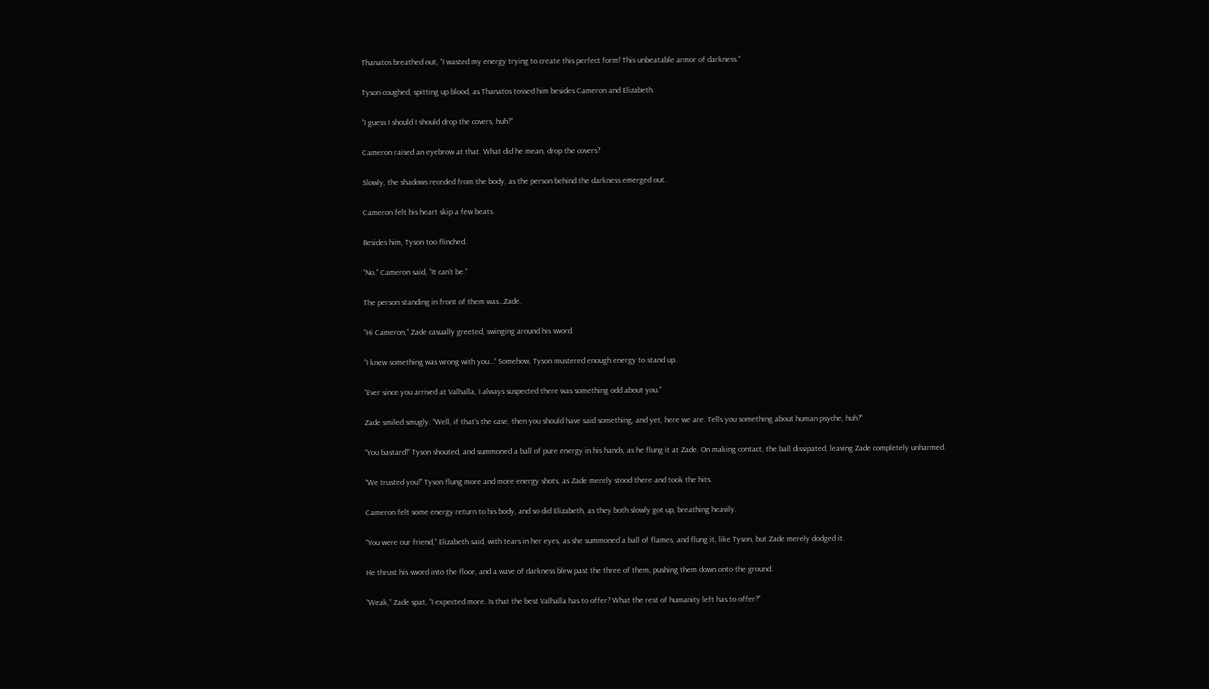Thanatos breathed out, “I wasted my energy trying to create this perfect form! This unbeatable armor of darkness.”

Tyson coughed, spitting up blood, as Thanatos tossed him besides Cameron and Elizabeth.

“I guess I should I should drop the covers, huh?”

Cameron raised an eyebrow at that. What did he mean, drop the covers?

Slowly, the shadows receded from the body, as the person behind the darkness emerged out.

Cameron felt his heart skip a few beats.

Besides him, Tyson too flinched.

“No.” Cameron said, “It can’t be.”

The person standing in front of them was…Zade.

“Hi Cameron,” Zade casually greeted, swinging around his sword.

“I knew something was wrong with you…” Somehow, Tyson mustered enough energy to stand up.

“Ever since you arrived at Valhalla, I always suspected there was something odd about you.”

Zade smiled smugly. “Well, if that’s the case, then you should have said something, and yet, here we are. Tells you something about human psyche, huh?”

“You bastard!” Tyson shouted, and summoned a ball of pure energy in his hands, as he flung it at Zade. On making contact, the ball dissipated, leaving Zade completely unharmed.

“We trusted you!” Tyson flung more and more energy shots, as Zade merely stood there and took the hits.

Cameron felt some energy return to his body, and so did Elizabeth, as they both slowly got up, breathing heavily.

“You were our friend,” Elizabeth said, with tears in her eyes, as she summoned a ball of flames, and flung it, like Tyson, but Zade merely dodged it.

He thrust his sword into the floor, and a wave of darkness blew past the three of them, pushing them down onto the ground.

“Weak,” Zade spat, “I expected more. Is that the best Valhalla has to offer? What the rest of humanity left has to offer?”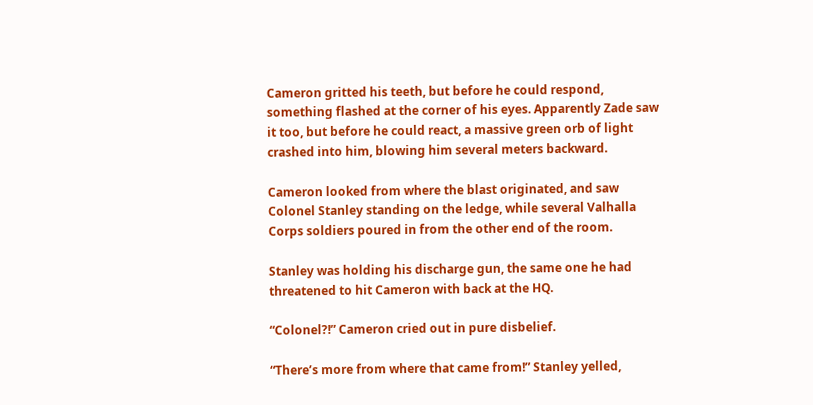Cameron gritted his teeth, but before he could respond, something flashed at the corner of his eyes. Apparently Zade saw it too, but before he could react, a massive green orb of light crashed into him, blowing him several meters backward.

Cameron looked from where the blast originated, and saw Colonel Stanley standing on the ledge, while several Valhalla Corps soldiers poured in from the other end of the room.

Stanley was holding his discharge gun, the same one he had threatened to hit Cameron with back at the HQ.

“Colonel?!” Cameron cried out in pure disbelief.

“There’s more from where that came from!” Stanley yelled,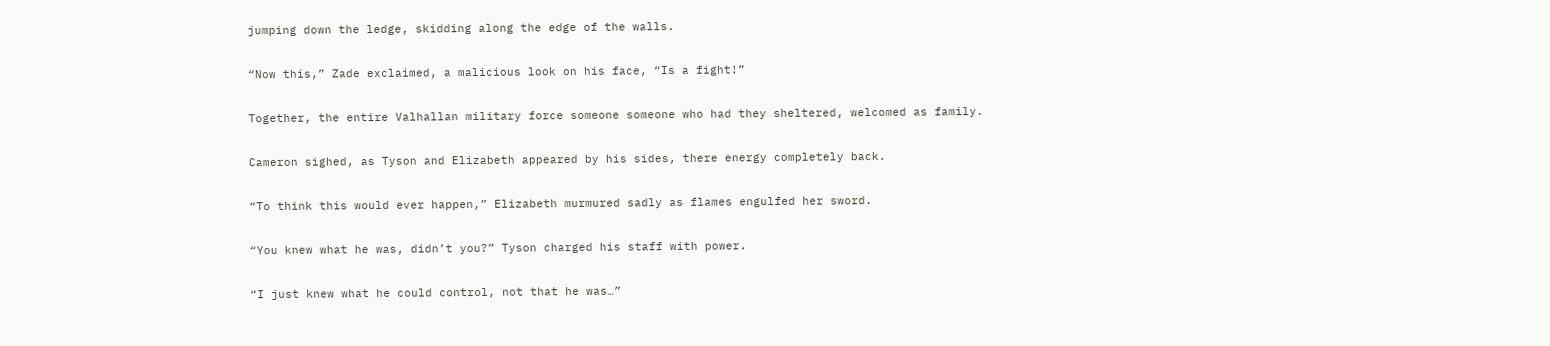jumping down the ledge, skidding along the edge of the walls.

“Now this,” Zade exclaimed, a malicious look on his face, “Is a fight!”

Together, the entire Valhallan military force someone someone who had they sheltered, welcomed as family.

Cameron sighed, as Tyson and Elizabeth appeared by his sides, there energy completely back.

“To think this would ever happen,” Elizabeth murmured sadly as flames engulfed her sword.

“You knew what he was, didn’t you?” Tyson charged his staff with power.

“I just knew what he could control, not that he was…”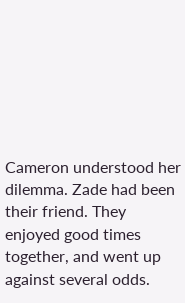Cameron understood her dilemma. Zade had been their friend. They enjoyed good times together, and went up against several odds.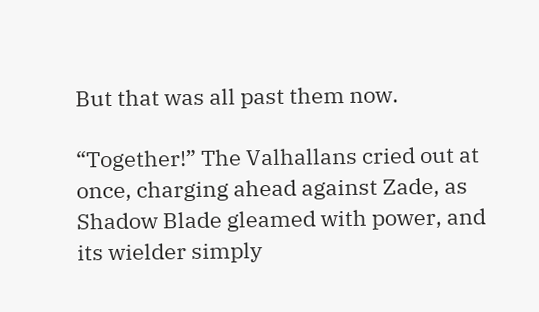But that was all past them now.

“Together!” The Valhallans cried out at once, charging ahead against Zade, as Shadow Blade gleamed with power, and its wielder simply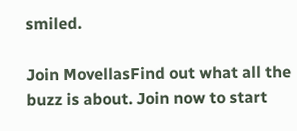smiled.

Join MovellasFind out what all the buzz is about. Join now to start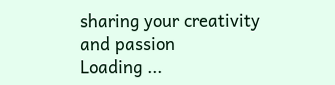sharing your creativity and passion
Loading ...